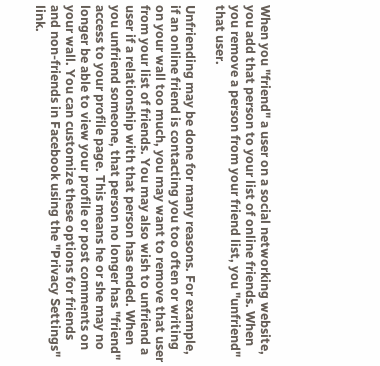When you "friend" a user on a social networking website, you add that person to your list of online friends. When you remove a person from your friend list, you "unfriend" that user.

Unfriending may be done for many reasons. For example, if an online friend is contacting you too often or writing on your wall too much, you may want to remove that user from your list of friends. You may also wish to unfriend a user if a relationship with that person has ended. When you unfriend someone, that person no longer has "friend" access to your profile page. This means he or she may no longer be able to view your profile or post comments on your wall. You can customize these options for friends and non-friends in Facebook using the "Privacy Settings" link.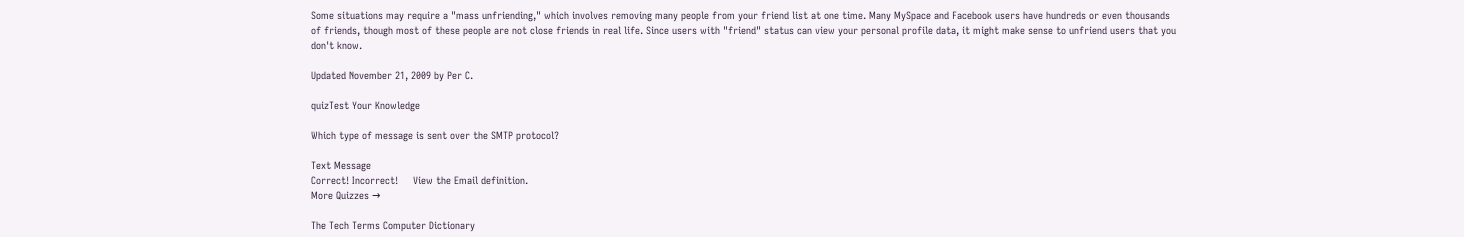Some situations may require a "mass unfriending," which involves removing many people from your friend list at one time. Many MySpace and Facebook users have hundreds or even thousands of friends, though most of these people are not close friends in real life. Since users with "friend" status can view your personal profile data, it might make sense to unfriend users that you don't know.

Updated November 21, 2009 by Per C.

quizTest Your Knowledge

Which type of message is sent over the SMTP protocol?

Text Message
Correct! Incorrect!     View the Email definition.
More Quizzes →

The Tech Terms Computer Dictionary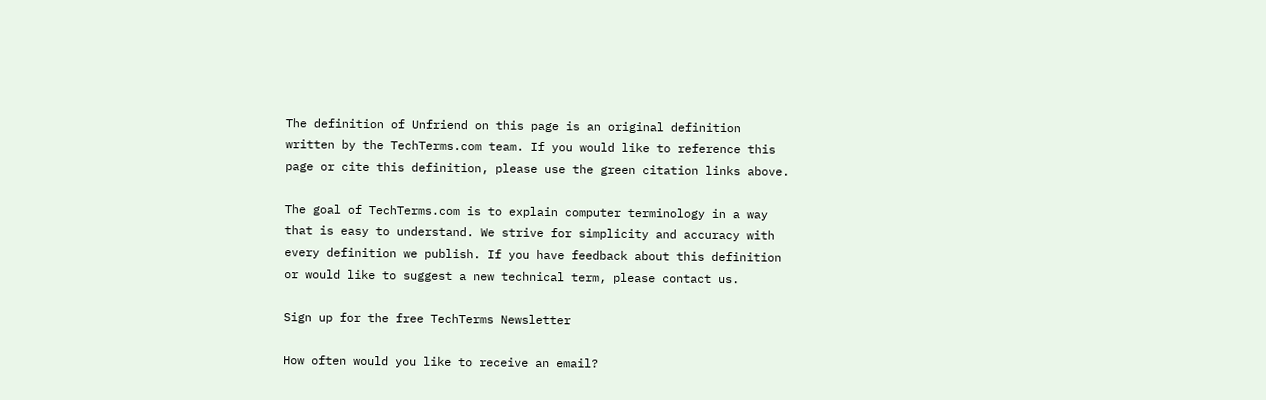The definition of Unfriend on this page is an original definition written by the TechTerms.com team. If you would like to reference this page or cite this definition, please use the green citation links above.

The goal of TechTerms.com is to explain computer terminology in a way that is easy to understand. We strive for simplicity and accuracy with every definition we publish. If you have feedback about this definition or would like to suggest a new technical term, please contact us.

Sign up for the free TechTerms Newsletter

How often would you like to receive an email?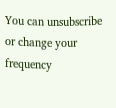You can unsubscribe or change your frequency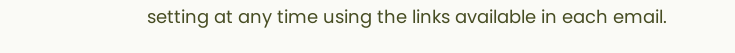setting at any time using the links available in each email.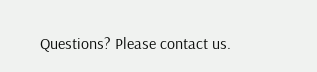Questions? Please contact us.